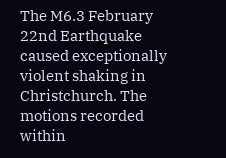The M6.3 February 22nd Earthquake caused exceptionally violent shaking in Christchurch. The motions recorded within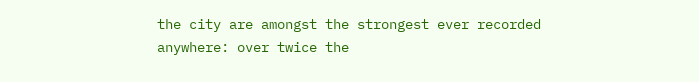the city are amongst the strongest ever recorded anywhere: over twice the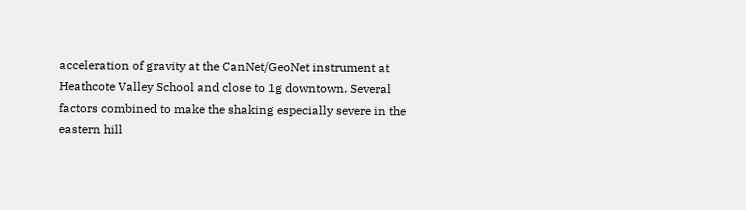acceleration of gravity at the CanNet/GeoNet instrument at Heathcote Valley School and close to 1g downtown. Several factors combined to make the shaking especially severe in the eastern hill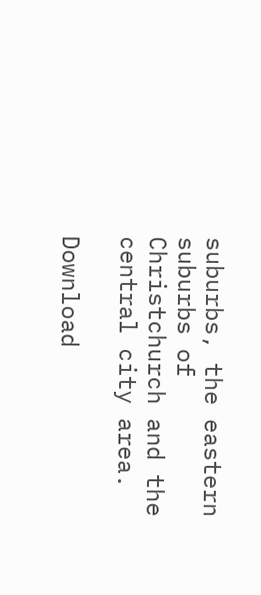suburbs, the eastern suburbs of Christchurch and the central city area.

Download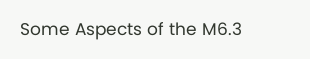Some Aspects of the M6.3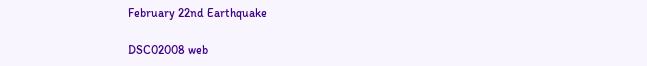February 22nd Earthquake

DSC02008 web